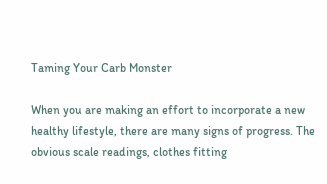Taming Your Carb Monster

When you are making an effort to incorporate a new healthy lifestyle, there are many signs of progress. The obvious scale readings, clothes fitting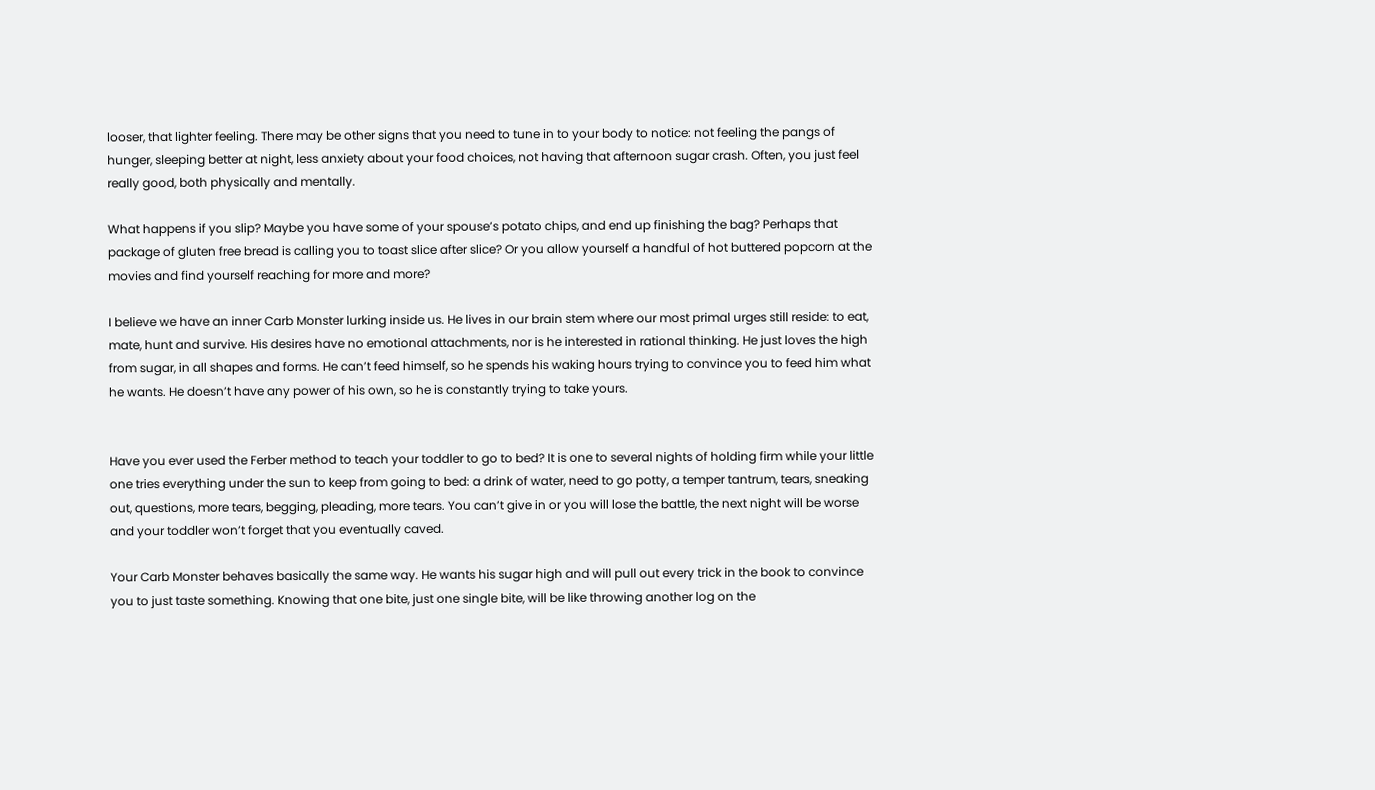looser, that lighter feeling. There may be other signs that you need to tune in to your body to notice: not feeling the pangs of hunger, sleeping better at night, less anxiety about your food choices, not having that afternoon sugar crash. Often, you just feel really good, both physically and mentally.

What happens if you slip? Maybe you have some of your spouse’s potato chips, and end up finishing the bag? Perhaps that package of gluten free bread is calling you to toast slice after slice? Or you allow yourself a handful of hot buttered popcorn at the movies and find yourself reaching for more and more?

I believe we have an inner Carb Monster lurking inside us. He lives in our brain stem where our most primal urges still reside: to eat, mate, hunt and survive. His desires have no emotional attachments, nor is he interested in rational thinking. He just loves the high from sugar, in all shapes and forms. He can’t feed himself, so he spends his waking hours trying to convince you to feed him what he wants. He doesn’t have any power of his own, so he is constantly trying to take yours.


Have you ever used the Ferber method to teach your toddler to go to bed? It is one to several nights of holding firm while your little one tries everything under the sun to keep from going to bed: a drink of water, need to go potty, a temper tantrum, tears, sneaking out, questions, more tears, begging, pleading, more tears. You can’t give in or you will lose the battle, the next night will be worse and your toddler won’t forget that you eventually caved.

Your Carb Monster behaves basically the same way. He wants his sugar high and will pull out every trick in the book to convince you to just taste something. Knowing that one bite, just one single bite, will be like throwing another log on the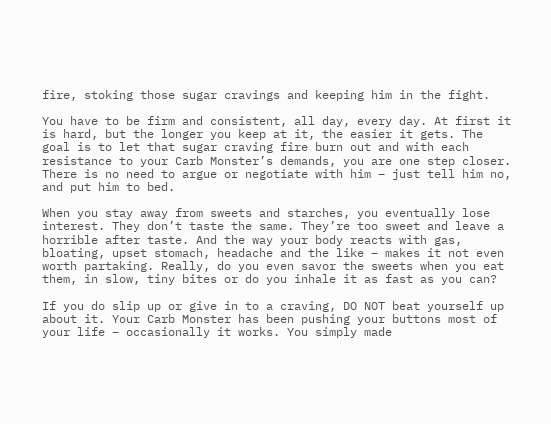fire, stoking those sugar cravings and keeping him in the fight.

You have to be firm and consistent, all day, every day. At first it is hard, but the longer you keep at it, the easier it gets. The goal is to let that sugar craving fire burn out and with each resistance to your Carb Monster’s demands, you are one step closer. There is no need to argue or negotiate with him – just tell him no, and put him to bed.

When you stay away from sweets and starches, you eventually lose interest. They don’t taste the same. They’re too sweet and leave a horrible after taste. And the way your body reacts with gas, bloating, upset stomach, headache and the like – makes it not even worth partaking. Really, do you even savor the sweets when you eat them, in slow, tiny bites or do you inhale it as fast as you can?

If you do slip up or give in to a craving, DO NOT beat yourself up about it. Your Carb Monster has been pushing your buttons most of your life – occasionally it works. You simply made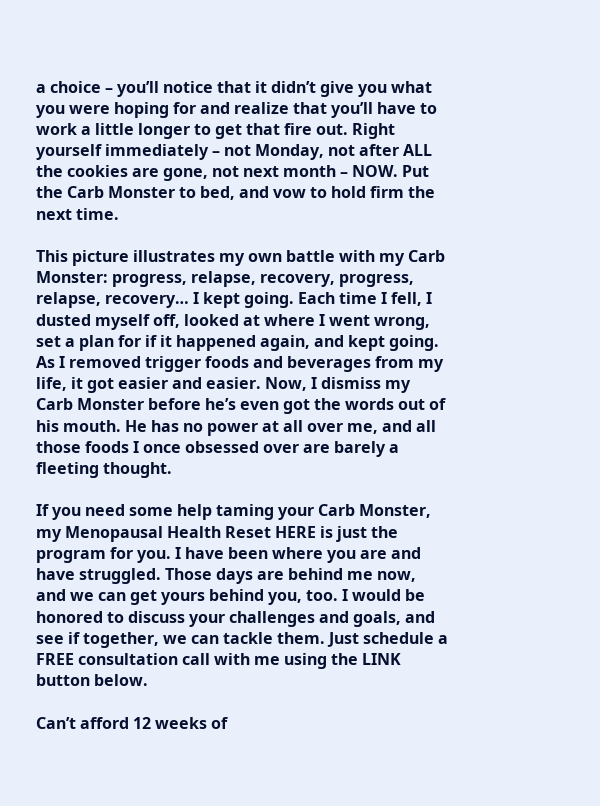a choice – you’ll notice that it didn’t give you what you were hoping for and realize that you’ll have to work a little longer to get that fire out. Right yourself immediately – not Monday, not after ALL the cookies are gone, not next month – NOW. Put the Carb Monster to bed, and vow to hold firm the next time.

This picture illustrates my own battle with my Carb Monster: progress, relapse, recovery, progress, relapse, recovery… I kept going. Each time I fell, I dusted myself off, looked at where I went wrong, set a plan for if it happened again, and kept going. As I removed trigger foods and beverages from my life, it got easier and easier. Now, I dismiss my Carb Monster before he’s even got the words out of his mouth. He has no power at all over me, and all those foods I once obsessed over are barely a fleeting thought.

If you need some help taming your Carb Monster, my Menopausal Health Reset HERE is just the program for you. I have been where you are and have struggled. Those days are behind me now, and we can get yours behind you, too. I would be honored to discuss your challenges and goals, and see if together, we can tackle them. Just schedule a FREE consultation call with me using the LINK button below.

Can’t afford 12 weeks of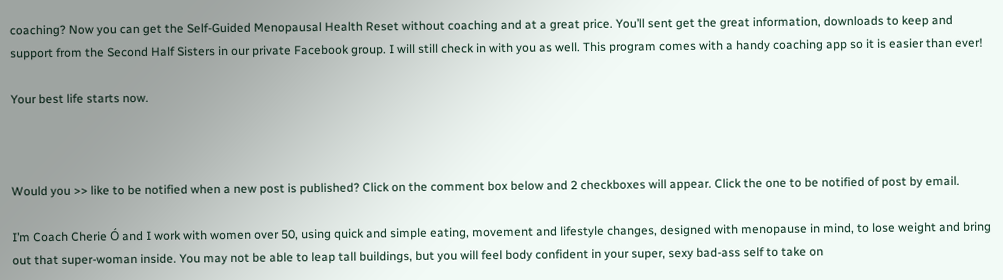coaching? Now you can get the Self-Guided Menopausal Health Reset without coaching and at a great price. You’ll sent get the great information, downloads to keep and support from the Second Half Sisters in our private Facebook group. I will still check in with you as well. This program comes with a handy coaching app so it is easier than ever!

Your best life starts now.



Would you >> like to be notified when a new post is published? Click on the comment box below and 2 checkboxes will appear. Click the one to be notified of post by email.

I’m Coach Cherie Ó and I work with women over 50, using quick and simple eating, movement and lifestyle changes, designed with menopause in mind, to lose weight and bring out that super-woman inside. You may not be able to leap tall buildings, but you will feel body confident in your super, sexy bad-ass self to take on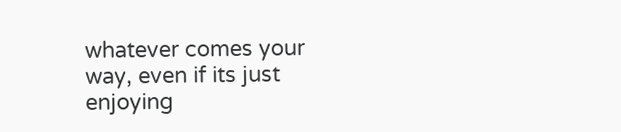whatever comes your way, even if its just enjoying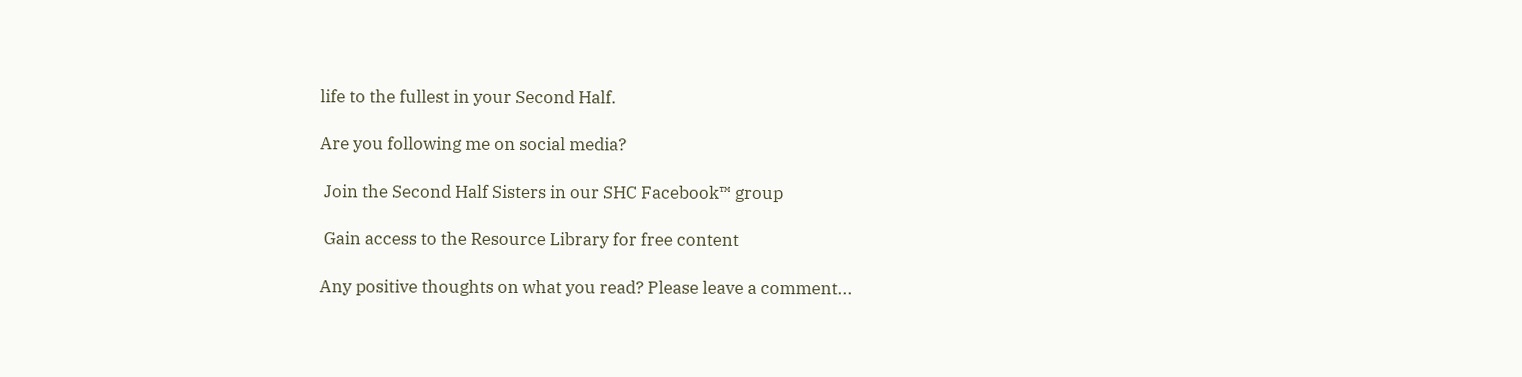life to the fullest in your Second Half.

Are you following me on social media?

 Join the Second Half Sisters in our SHC Facebook™ group

 Gain access to the Resource Library for free content

Any positive thoughts on what you read? Please leave a comment...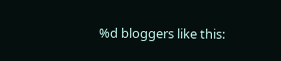%d bloggers like this: